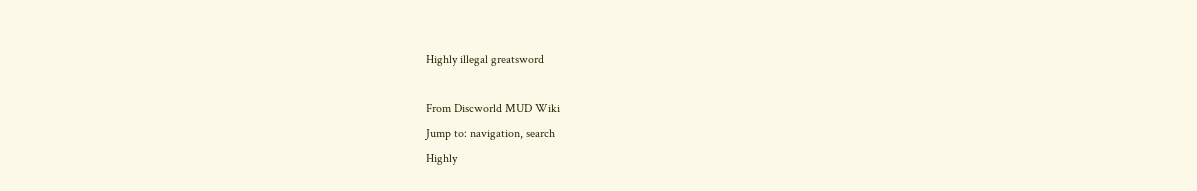Highly illegal greatsword

From Discworld MUD Wiki
Jump to: navigation, search
Highly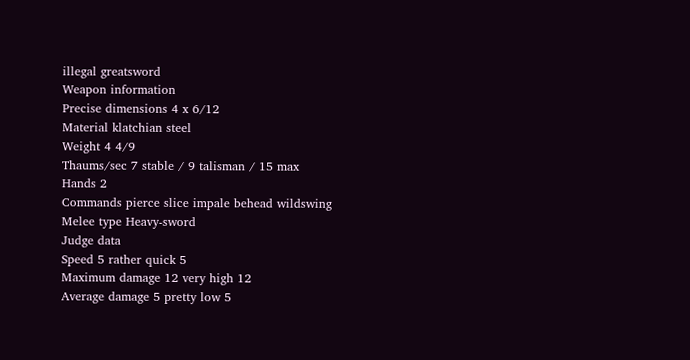illegal greatsword
Weapon information
Precise dimensions 4 x 6/12
Material klatchian steel
Weight 4 4/9
Thaums/sec 7 stable / 9 talisman / 15 max
Hands 2
Commands pierce slice impale behead wildswing
Melee type Heavy-sword
Judge data
Speed 5 rather quick 5
Maximum damage 12 very high 12
Average damage 5 pretty low 5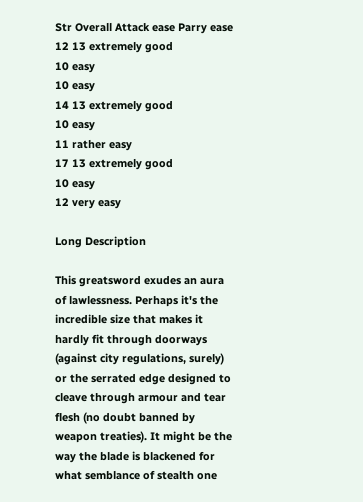Str Overall Attack ease Parry ease
12 13 extremely good
10 easy
10 easy
14 13 extremely good
10 easy
11 rather easy
17 13 extremely good
10 easy
12 very easy

Long Description

This greatsword exudes an aura of lawlessness. Perhaps it's the incredible size that makes it hardly fit through doorways (against city regulations, surely) or the serrated edge designed to cleave through armour and tear flesh (no doubt banned by weapon treaties). It might be the way the blade is blackened for what semblance of stealth one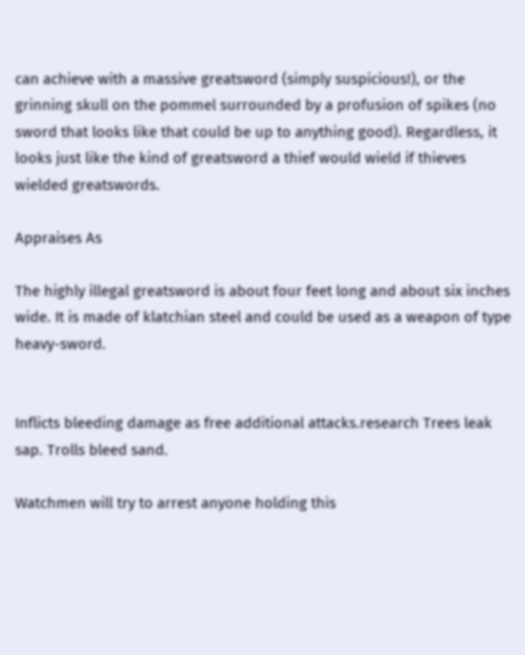can achieve with a massive greatsword (simply suspicious!), or the grinning skull on the pommel surrounded by a profusion of spikes (no sword that looks like that could be up to anything good). Regardless, it looks just like the kind of greatsword a thief would wield if thieves wielded greatswords.

Appraises As

The highly illegal greatsword is about four feet long and about six inches wide. It is made of klatchian steel and could be used as a weapon of type heavy-sword.


Inflicts bleeding damage as free additional attacks.research Trees leak sap. Trolls bleed sand.

Watchmen will try to arrest anyone holding this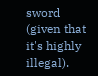sword (given that it's highly illegal).